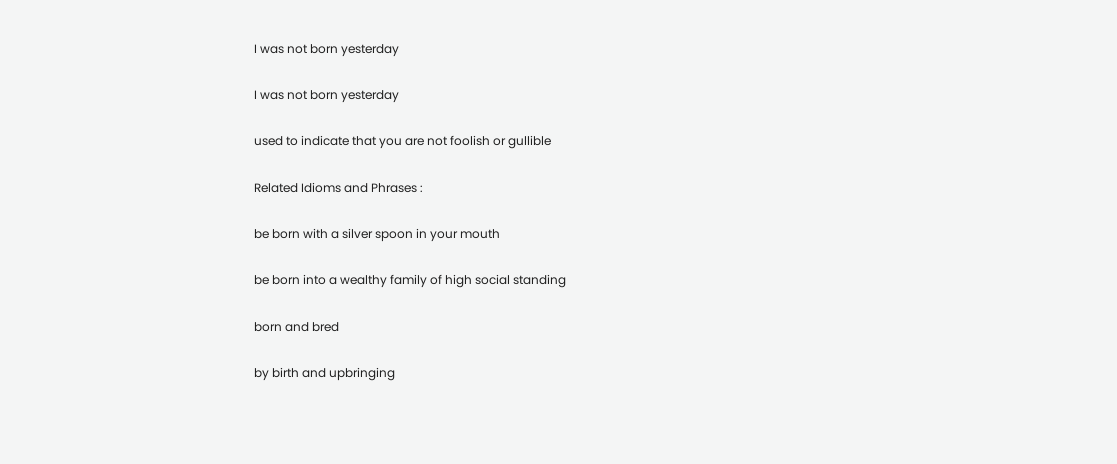I was not born yesterday

I was not born yesterday

used to indicate that you are not foolish or gullible

Related Idioms and Phrases :

be born with a silver spoon in your mouth

be born into a wealthy family of high social standing

born and bred

by birth and upbringing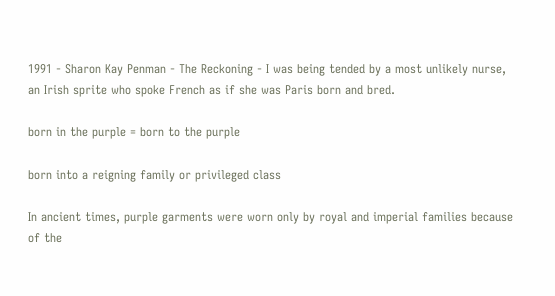1991 - Sharon Kay Penman - The Reckoning - I was being tended by a most unlikely nurse, an Irish sprite who spoke French as if she was Paris born and bred.

born in the purple = born to the purple

born into a reigning family or privileged class

In ancient times, purple garments were worn only by royal and imperial families because of the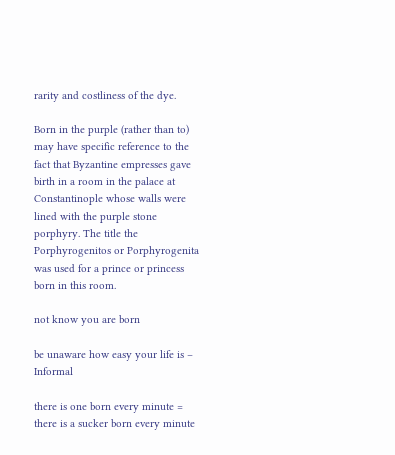rarity and costliness of the dye.

Born in the purple (rather than to) may have specific reference to the fact that Byzantine empresses gave birth in a room in the palace at Constantinople whose walls were lined with the purple stone porphyry. The title the Porphyrogenitos or Porphyrogenita was used for a prince or princess born in this room.

not know you are born

be unaware how easy your life is – Informal

there is one born every minute = there is a sucker born every minute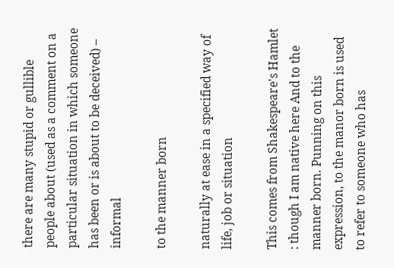there are many stupid or gullible people about (used as a comment on a particular situation in which someone has been or is about to be deceived) – informal

to the manner born

naturally at ease in a specified way of life, job or situation

This comes from Shakespeare's Hamlet : though I am native here And to the manner born. Punning on this expression, to the manor born is used to refer to someone who has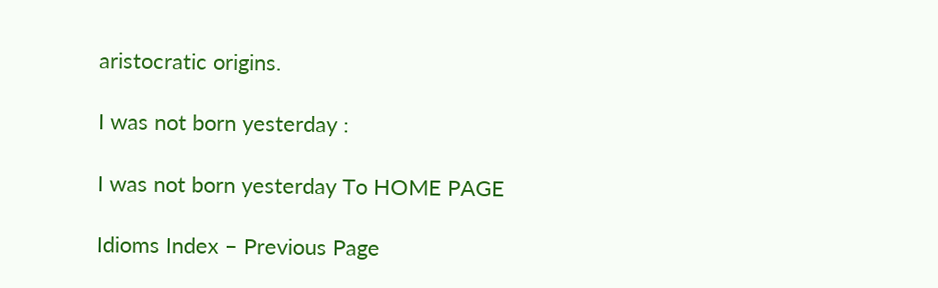aristocratic origins.

I was not born yesterday :

I was not born yesterday To HOME PAGE

Idioms Index – Previous Page